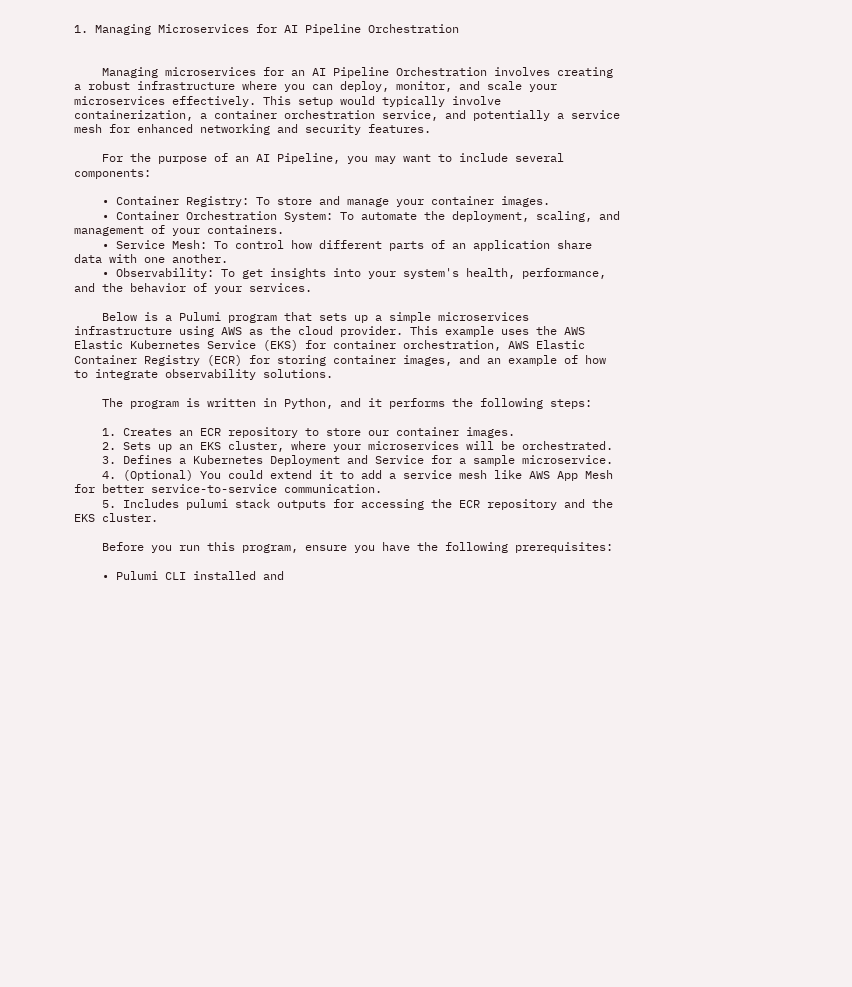1. Managing Microservices for AI Pipeline Orchestration


    Managing microservices for an AI Pipeline Orchestration involves creating a robust infrastructure where you can deploy, monitor, and scale your microservices effectively. This setup would typically involve containerization, a container orchestration service, and potentially a service mesh for enhanced networking and security features.

    For the purpose of an AI Pipeline, you may want to include several components:

    • Container Registry: To store and manage your container images.
    • Container Orchestration System: To automate the deployment, scaling, and management of your containers.
    • Service Mesh: To control how different parts of an application share data with one another.
    • Observability: To get insights into your system's health, performance, and the behavior of your services.

    Below is a Pulumi program that sets up a simple microservices infrastructure using AWS as the cloud provider. This example uses the AWS Elastic Kubernetes Service (EKS) for container orchestration, AWS Elastic Container Registry (ECR) for storing container images, and an example of how to integrate observability solutions.

    The program is written in Python, and it performs the following steps:

    1. Creates an ECR repository to store our container images.
    2. Sets up an EKS cluster, where your microservices will be orchestrated.
    3. Defines a Kubernetes Deployment and Service for a sample microservice.
    4. (Optional) You could extend it to add a service mesh like AWS App Mesh for better service-to-service communication.
    5. Includes pulumi stack outputs for accessing the ECR repository and the EKS cluster.

    Before you run this program, ensure you have the following prerequisites:

    • Pulumi CLI installed and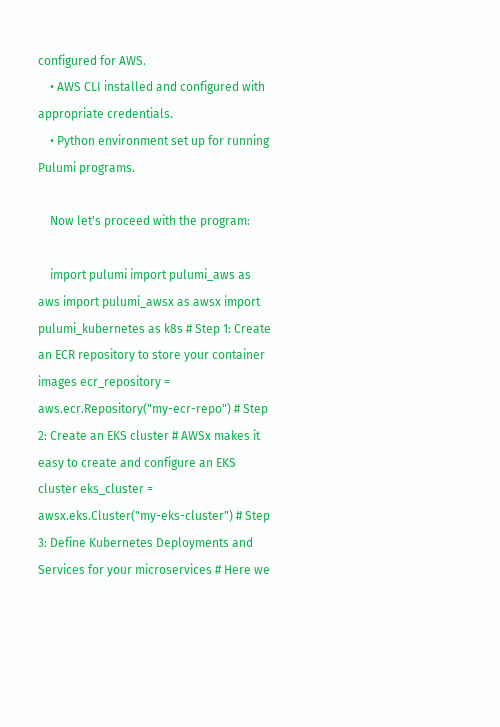configured for AWS.
    • AWS CLI installed and configured with appropriate credentials.
    • Python environment set up for running Pulumi programs.

    Now let's proceed with the program:

    import pulumi import pulumi_aws as aws import pulumi_awsx as awsx import pulumi_kubernetes as k8s # Step 1: Create an ECR repository to store your container images ecr_repository = aws.ecr.Repository("my-ecr-repo") # Step 2: Create an EKS cluster # AWSx makes it easy to create and configure an EKS cluster eks_cluster = awsx.eks.Cluster("my-eks-cluster") # Step 3: Define Kubernetes Deployments and Services for your microservices # Here we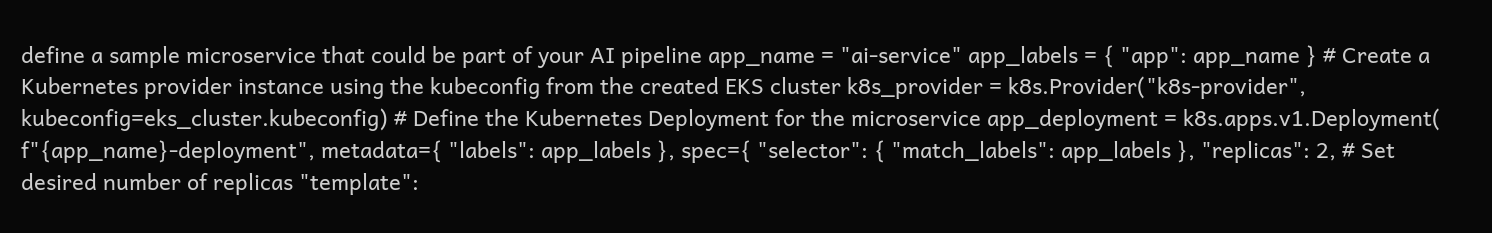define a sample microservice that could be part of your AI pipeline app_name = "ai-service" app_labels = { "app": app_name } # Create a Kubernetes provider instance using the kubeconfig from the created EKS cluster k8s_provider = k8s.Provider("k8s-provider", kubeconfig=eks_cluster.kubeconfig) # Define the Kubernetes Deployment for the microservice app_deployment = k8s.apps.v1.Deployment( f"{app_name}-deployment", metadata={ "labels": app_labels }, spec={ "selector": { "match_labels": app_labels }, "replicas": 2, # Set desired number of replicas "template":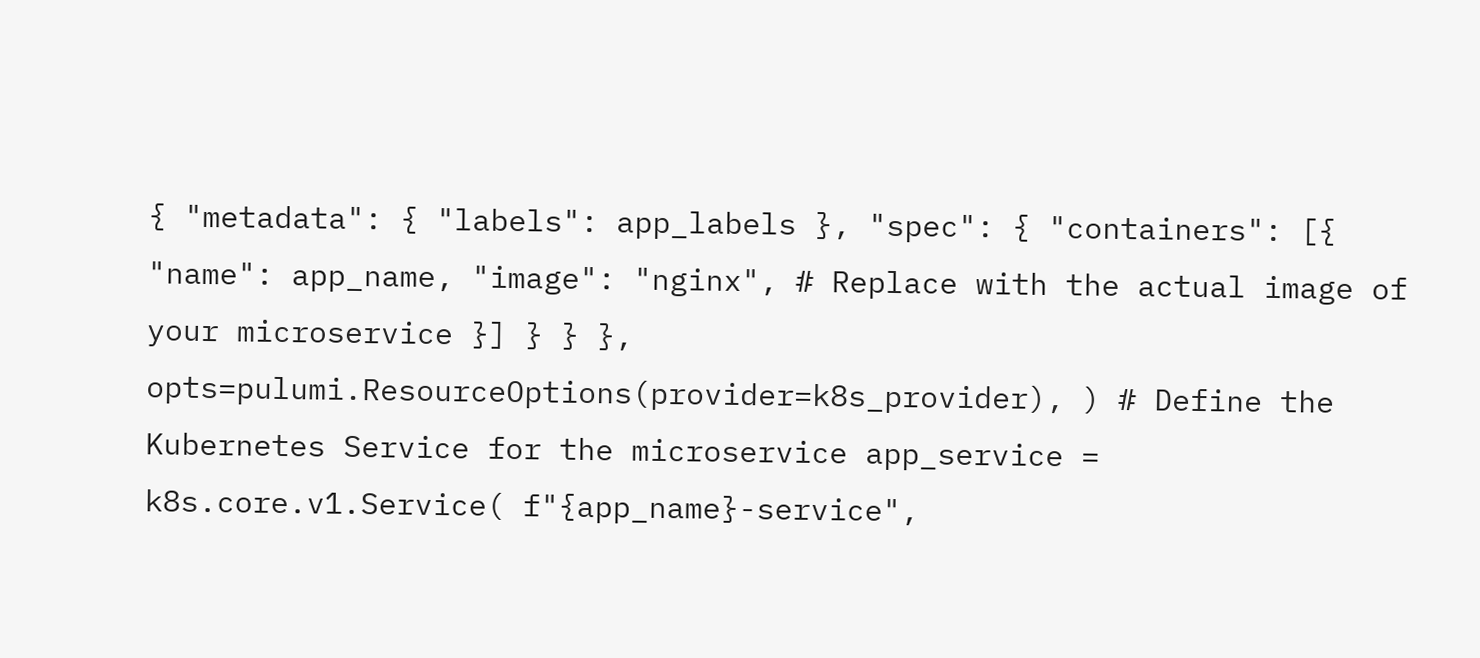{ "metadata": { "labels": app_labels }, "spec": { "containers": [{ "name": app_name, "image": "nginx", # Replace with the actual image of your microservice }] } } }, opts=pulumi.ResourceOptions(provider=k8s_provider), ) # Define the Kubernetes Service for the microservice app_service = k8s.core.v1.Service( f"{app_name}-service",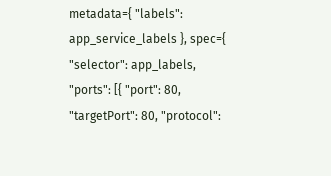metadata={ "labels": app_service_labels }, spec={ "selector": app_labels, "ports": [{ "port": 80, "targetPort": 80, "protocol":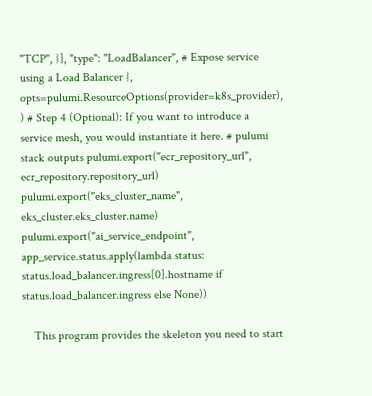"TCP", }], "type": "LoadBalancer", # Expose service using a Load Balancer }, opts=pulumi.ResourceOptions(provider=k8s_provider), ) # Step 4 (Optional): If you want to introduce a service mesh, you would instantiate it here. # pulumi stack outputs pulumi.export("ecr_repository_url", ecr_repository.repository_url) pulumi.export("eks_cluster_name", eks_cluster.eks_cluster.name) pulumi.export("ai_service_endpoint", app_service.status.apply(lambda status: status.load_balancer.ingress[0].hostname if status.load_balancer.ingress else None))

    This program provides the skeleton you need to start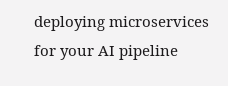deploying microservices for your AI pipeline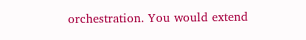orchestration. You would extend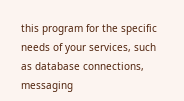this program for the specific needs of your services, such as database connections, messaging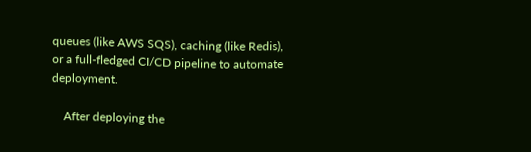queues (like AWS SQS), caching (like Redis), or a full-fledged CI/CD pipeline to automate deployment.

    After deploying the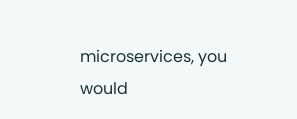microservices, you would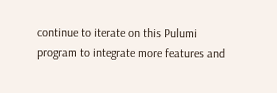continue to iterate on this Pulumi program to integrate more features and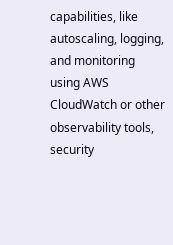capabilities, like autoscaling, logging, and monitoring using AWS CloudWatch or other observability tools, security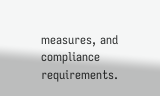measures, and compliance requirements.